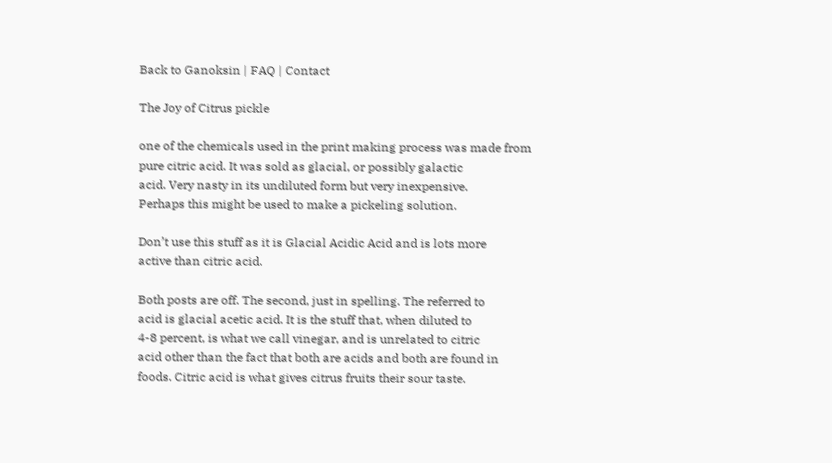Back to Ganoksin | FAQ | Contact

The Joy of Citrus pickle

one of the chemicals used in the print making process was made from
pure citric acid. It was sold as glacial, or possibly galactic
acid. Very nasty in its undiluted form but very inexpensive.
Perhaps this might be used to make a pickeling solution.

Don’t use this stuff as it is Glacial Acidic Acid and is lots more
active than citric acid.

Both posts are off. The second, just in spelling. The referred to
acid is glacial acetic acid. It is the stuff that, when diluted to
4-8 percent, is what we call vinegar, and is unrelated to citric
acid other than the fact that both are acids and both are found in
foods. Citric acid is what gives citrus fruits their sour taste.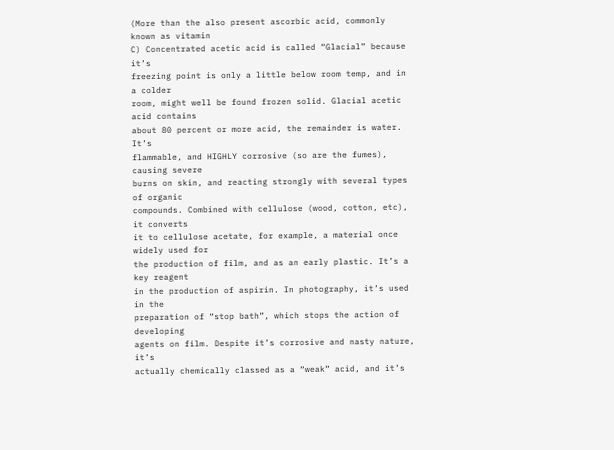(More than the also present ascorbic acid, commonly known as vitamin
C) Concentrated acetic acid is called “Glacial” because it’s
freezing point is only a little below room temp, and in a colder
room, might well be found frozen solid. Glacial acetic acid contains
about 80 percent or more acid, the remainder is water. It’s
flammable, and HIGHLY corrosive (so are the fumes), causing severe
burns on skin, and reacting strongly with several types of organic
compounds. Combined with cellulose (wood, cotton, etc), it converts
it to cellulose acetate, for example, a material once widely used for
the production of film, and as an early plastic. It’s a key reagent
in the production of aspirin. In photography, it’s used in the
preparation of “stop bath”, which stops the action of developing
agents on film. Despite it’s corrosive and nasty nature, it’s
actually chemically classed as a “weak” acid, and it’s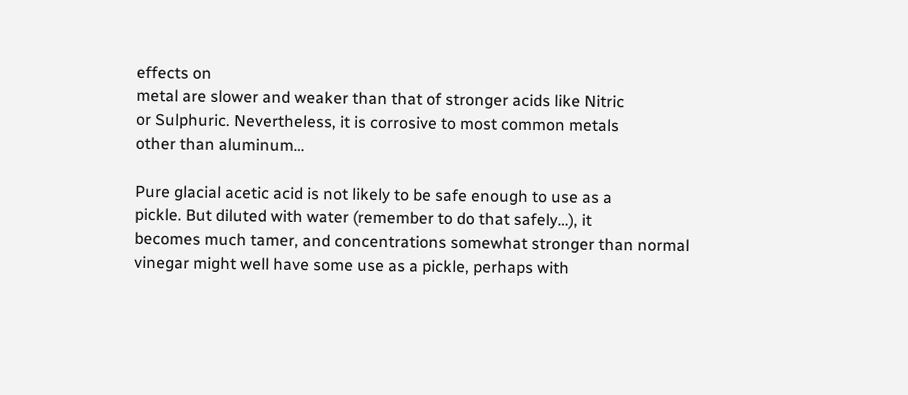effects on
metal are slower and weaker than that of stronger acids like Nitric
or Sulphuric. Nevertheless, it is corrosive to most common metals
other than aluminum…

Pure glacial acetic acid is not likely to be safe enough to use as a
pickle. But diluted with water (remember to do that safely…), it
becomes much tamer, and concentrations somewhat stronger than normal
vinegar might well have some use as a pickle, perhaps with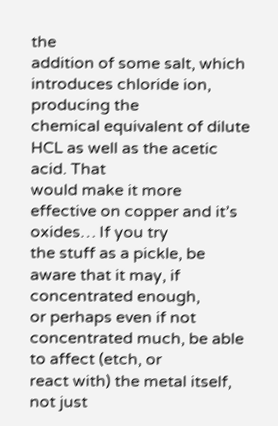the
addition of some salt, which introduces chloride ion, producing the
chemical equivalent of dilute HCL as well as the acetic acid. That
would make it more effective on copper and it’s oxides… If you try
the stuff as a pickle, be aware that it may, if concentrated enough,
or perhaps even if not concentrated much, be able to affect (etch, or
react with) the metal itself, not just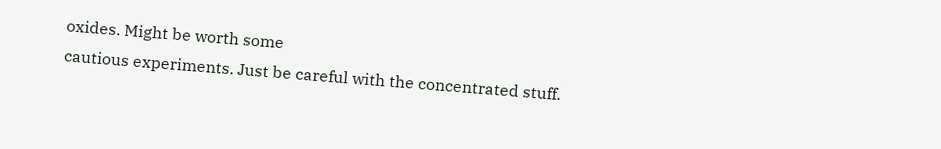oxides. Might be worth some
cautious experiments. Just be careful with the concentrated stuff.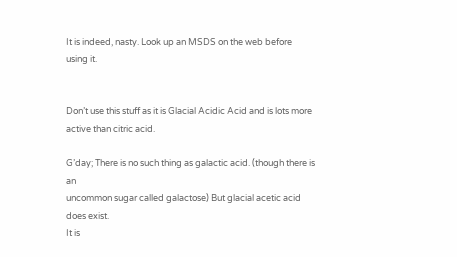It is indeed, nasty. Look up an MSDS on the web before using it.


Don’t use this stuff as it is Glacial Acidic Acid and is lots more
active than citric acid.

G’day; There is no such thing as galactic acid. (though there is an
uncommon sugar called galactose) But glacial acetic acid does exist.
It is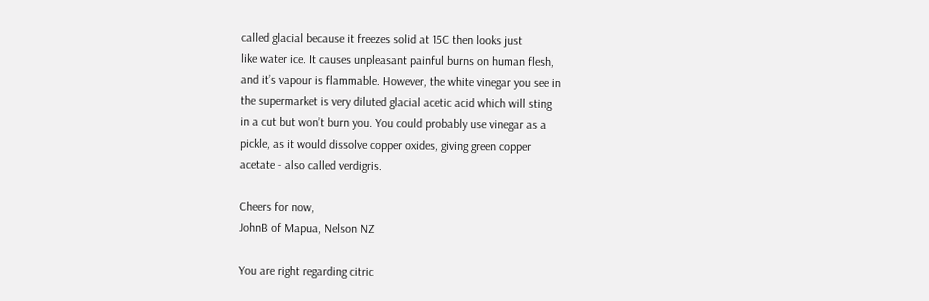called glacial because it freezes solid at 15C then looks just
like water ice. It causes unpleasant painful burns on human flesh,
and it’s vapour is flammable. However, the white vinegar you see in
the supermarket is very diluted glacial acetic acid which will sting
in a cut but won’t burn you. You could probably use vinegar as a
pickle, as it would dissolve copper oxides, giving green copper
acetate - also called verdigris.

Cheers for now,
JohnB of Mapua, Nelson NZ

You are right regarding citric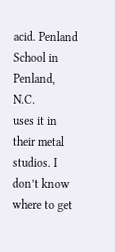acid. Penland School in Penland, N.C.
uses it in their metal studios. I don’t know where to get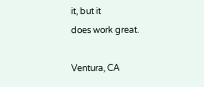it, but it
does work great.

Ventura, CA